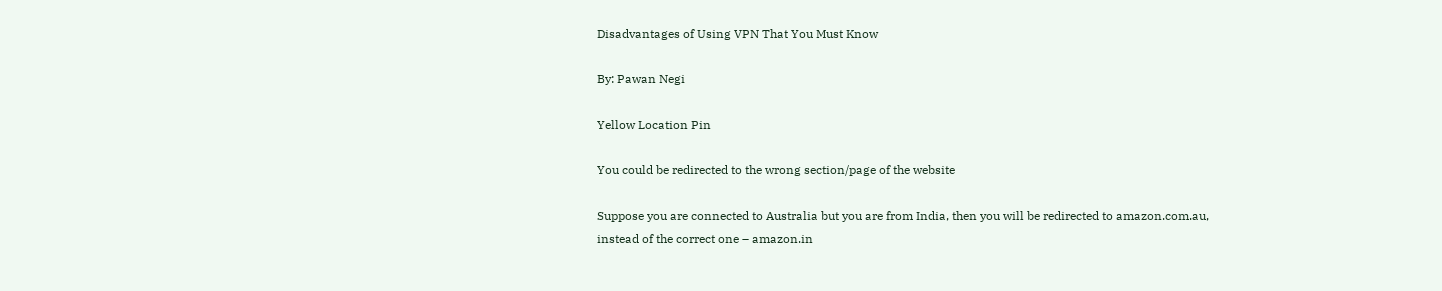Disadvantages of Using VPN That You Must Know

By: Pawan Negi

Yellow Location Pin

You could be redirected to the wrong section/page of the website

Suppose you are connected to Australia but you are from India, then you will be redirected to amazon.com.au, instead of the correct one – amazon.in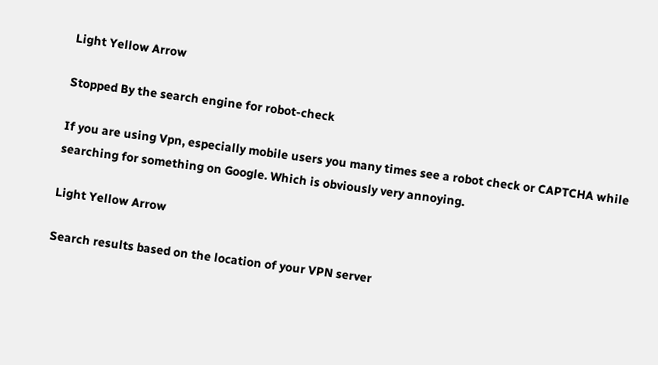Light Yellow Arrow

Stopped By the search engine for robot-check

If you are using Vpn, especially mobile users you many times see a robot check or CAPTCHA while searching for something on Google. Which is obviously very annoying.

Light Yellow Arrow

Search results based on the location of your VPN server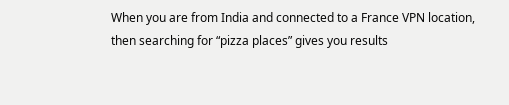When you are from India and connected to a France VPN location, then searching for “pizza places” gives you results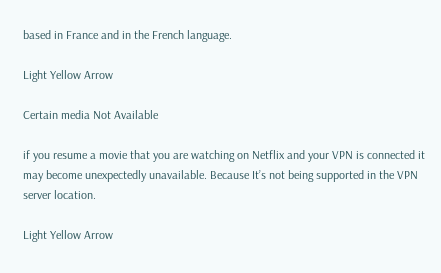based in France and in the French language.

Light Yellow Arrow

Certain media Not Available

if you resume a movie that you are watching on Netflix and your VPN is connected it may become unexpectedly unavailable. Because It’s not being supported in the VPN server location.

Light Yellow Arrow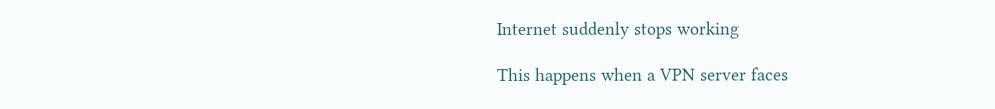Internet suddenly stops working

This happens when a VPN server faces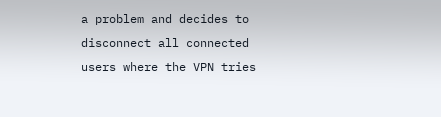a problem and decides to disconnect all connected users where the VPN tries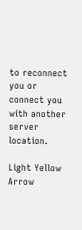to reconnect you or connect you with another server location.

Light Yellow Arrow